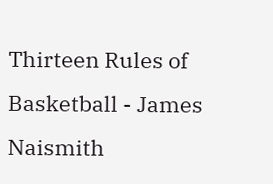Thirteen Rules of Basketball - James Naismith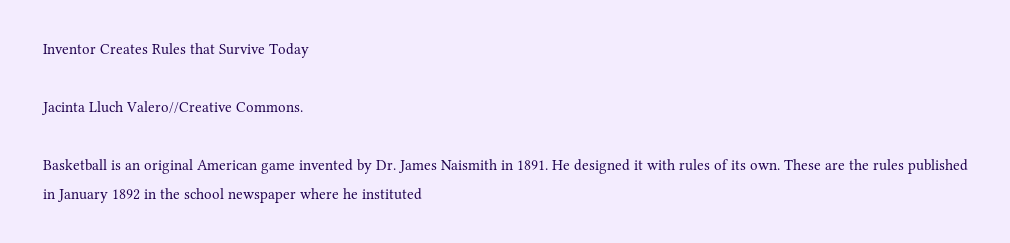Inventor Creates Rules that Survive Today

Jacinta Lluch Valero//Creative Commons.

Basketball is an original American game invented by Dr. James Naismith in 1891. He designed it with rules of its own. These are the rules published in January 1892 in the school newspaper where he instituted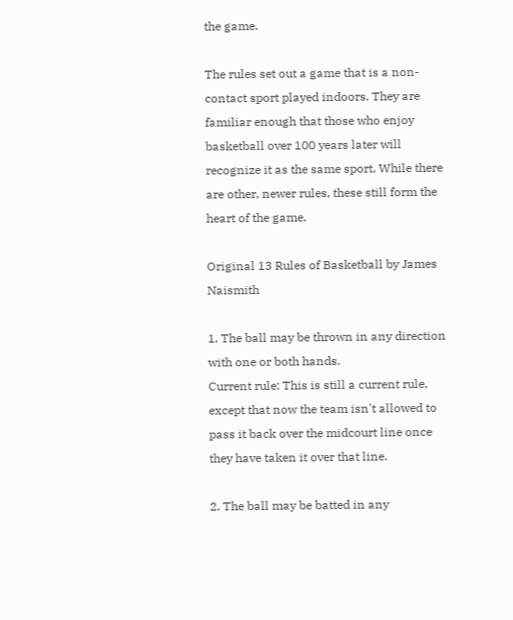the game.

The rules set out a game that is a non-contact sport played indoors. They are familiar enough that those who enjoy basketball over 100 years later will recognize it as the same sport. While there are other, newer rules, these still form the heart of the game.

Original 13 Rules of Basketball by James Naismith

1. The ball may be thrown in any direction with one or both hands.
Current rule: This is still a current rule, except that now the team isn't allowed to pass it back over the midcourt line once they have taken it over that line.

2. The ball may be batted in any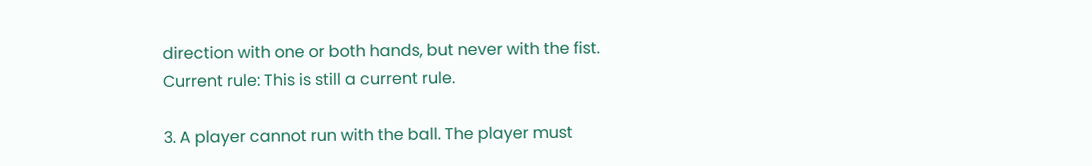direction with one or both hands, but never with the fist.
Current rule: This is still a current rule.

3. A player cannot run with the ball. The player must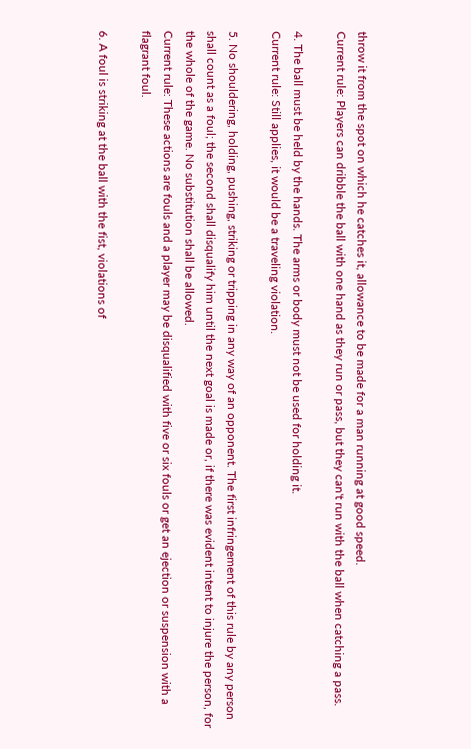throw it from the spot on which he catches it, allowance to be made for a man running at good speed.
Current rule: Players can dribble the ball with one hand as they run or pass, but they can't run with the ball when catching a pass.

4. The ball must be held by the hands. The arms or body must not be used for holding it.
Current rule: Still applies, it would be a traveling violation.

5. No shouldering, holding, pushing, striking or tripping in any way of an opponent. The first infringement of this rule by any person shall count as a foul; the second shall disqualify him until the next goal is made or, if there was evident intent to injure the person, for the whole of the game. No substitution shall be allowed.
Current rule: These actions are fouls and a player may be disqualified with five or six fouls or get an ejection or suspension with a flagrant foul.

6. A foul is striking at the ball with the fist, violations of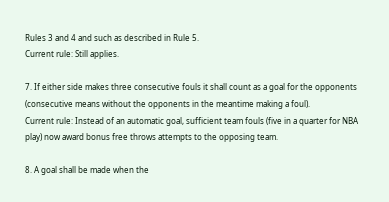Rules 3 and 4 and such as described in Rule 5.
Current rule: Still applies.

7. If either side makes three consecutive fouls it shall count as a goal for the opponents (consecutive means without the opponents in the meantime making a foul).
Current rule: Instead of an automatic goal, sufficient team fouls (five in a quarter for NBA play) now award bonus free throws attempts to the opposing team.

8. A goal shall be made when the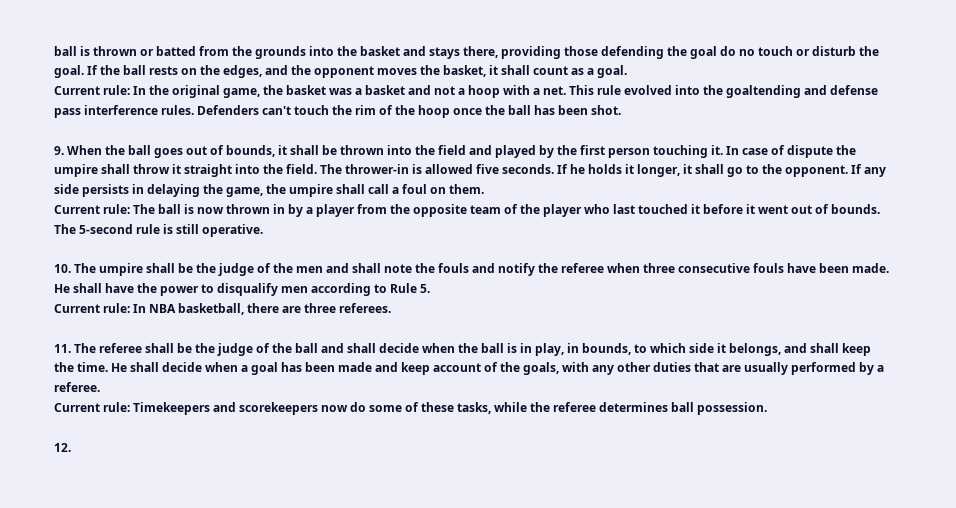ball is thrown or batted from the grounds into the basket and stays there, providing those defending the goal do no touch or disturb the goal. If the ball rests on the edges, and the opponent moves the basket, it shall count as a goal.
Current rule: In the original game, the basket was a basket and not a hoop with a net. This rule evolved into the goaltending and defense pass interference rules. Defenders can't touch the rim of the hoop once the ball has been shot.

9. When the ball goes out of bounds, it shall be thrown into the field and played by the first person touching it. In case of dispute the umpire shall throw it straight into the field. The thrower-in is allowed five seconds. If he holds it longer, it shall go to the opponent. If any side persists in delaying the game, the umpire shall call a foul on them.
Current rule: The ball is now thrown in by a player from the opposite team of the player who last touched it before it went out of bounds. The 5-second rule is still operative.

10. The umpire shall be the judge of the men and shall note the fouls and notify the referee when three consecutive fouls have been made. He shall have the power to disqualify men according to Rule 5.
Current rule: In NBA basketball, there are three referees.

11. The referee shall be the judge of the ball and shall decide when the ball is in play, in bounds, to which side it belongs, and shall keep the time. He shall decide when a goal has been made and keep account of the goals, with any other duties that are usually performed by a referee.
Current rule: Timekeepers and scorekeepers now do some of these tasks, while the referee determines ball possession.

12.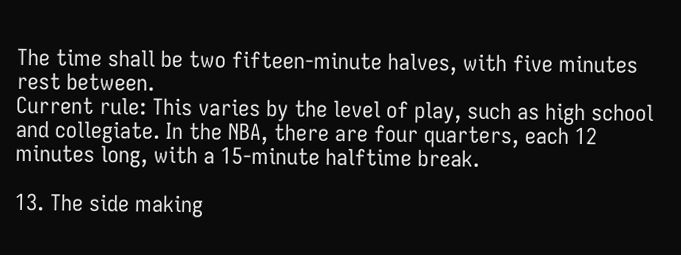The time shall be two fifteen-minute halves, with five minutes rest between.
Current rule: This varies by the level of play, such as high school and collegiate. In the NBA, there are four quarters, each 12 minutes long, with a 15-minute halftime break.

13. The side making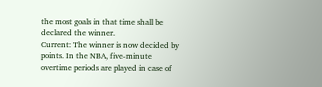the most goals in that time shall be declared the winner.
Current: The winner is now decided by points. In the NBA, five-minute overtime periods are played in case of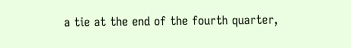a tie at the end of the fourth quarter,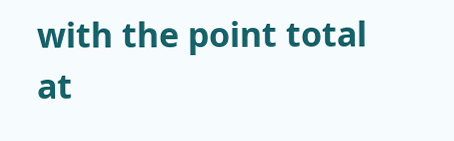with the point total at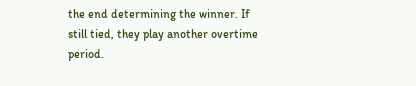the end determining the winner. If still tied, they play another overtime period.